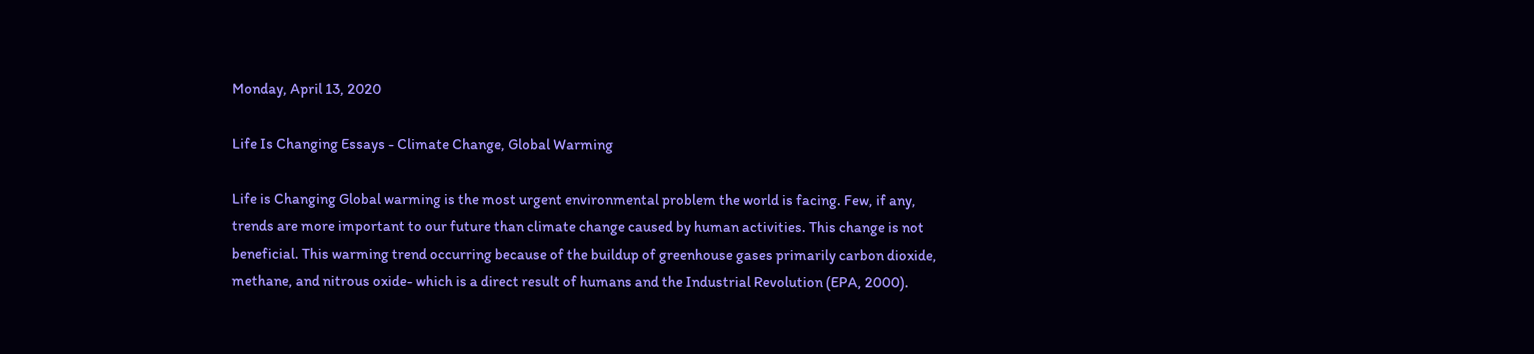Monday, April 13, 2020

Life Is Changing Essays - Climate Change, Global Warming

Life is Changing Global warming is the most urgent environmental problem the world is facing. Few, if any, trends are more important to our future than climate change caused by human activities. This change is not beneficial. This warming trend occurring because of the buildup of greenhouse gases primarily carbon dioxide, methane, and nitrous oxide- which is a direct result of humans and the Industrial Revolution (EPA, 2000).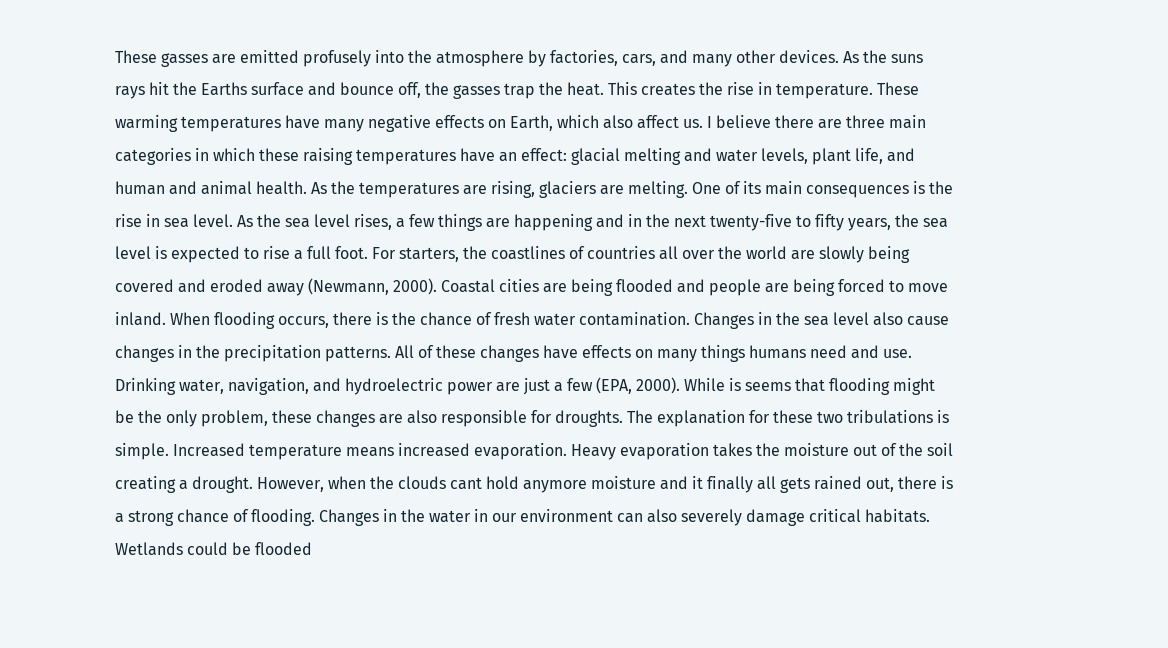These gasses are emitted profusely into the atmosphere by factories, cars, and many other devices. As the suns rays hit the Earths surface and bounce off, the gasses trap the heat. This creates the rise in temperature. These warming temperatures have many negative effects on Earth, which also affect us. I believe there are three main categories in which these raising temperatures have an effect: glacial melting and water levels, plant life, and human and animal health. As the temperatures are rising, glaciers are melting. One of its main consequences is the rise in sea level. As the sea level rises, a few things are happening and in the next twenty-five to fifty years, the sea level is expected to rise a full foot. For starters, the coastlines of countries all over the world are slowly being covered and eroded away (Newmann, 2000). Coastal cities are being flooded and people are being forced to move inland. When flooding occurs, there is the chance of fresh water contamination. Changes in the sea level also cause changes in the precipitation patterns. All of these changes have effects on many things humans need and use. Drinking water, navigation, and hydroelectric power are just a few (EPA, 2000). While is seems that flooding might be the only problem, these changes are also responsible for droughts. The explanation for these two tribulations is simple. Increased temperature means increased evaporation. Heavy evaporation takes the moisture out of the soil creating a drought. However, when the clouds cant hold anymore moisture and it finally all gets rained out, there is a strong chance of flooding. Changes in the water in our environment can also severely damage critical habitats. Wetlands could be flooded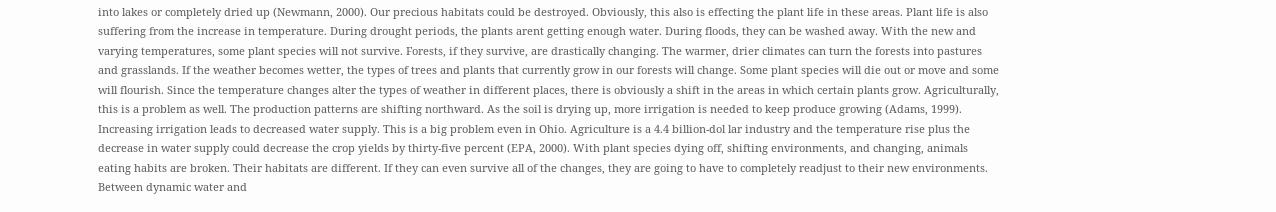into lakes or completely dried up (Newmann, 2000). Our precious habitats could be destroyed. Obviously, this also is effecting the plant life in these areas. Plant life is also suffering from the increase in temperature. During drought periods, the plants arent getting enough water. During floods, they can be washed away. With the new and varying temperatures, some plant species will not survive. Forests, if they survive, are drastically changing. The warmer, drier climates can turn the forests into pastures and grasslands. If the weather becomes wetter, the types of trees and plants that currently grow in our forests will change. Some plant species will die out or move and some will flourish. Since the temperature changes alter the types of weather in different places, there is obviously a shift in the areas in which certain plants grow. Agriculturally, this is a problem as well. The production patterns are shifting northward. As the soil is drying up, more irrigation is needed to keep produce growing (Adams, 1999). Increasing irrigation leads to decreased water supply. This is a big problem even in Ohio. Agriculture is a 4.4 billion-dol lar industry and the temperature rise plus the decrease in water supply could decrease the crop yields by thirty-five percent (EPA, 2000). With plant species dying off, shifting environments, and changing, animals eating habits are broken. Their habitats are different. If they can even survive all of the changes, they are going to have to completely readjust to their new environments. Between dynamic water and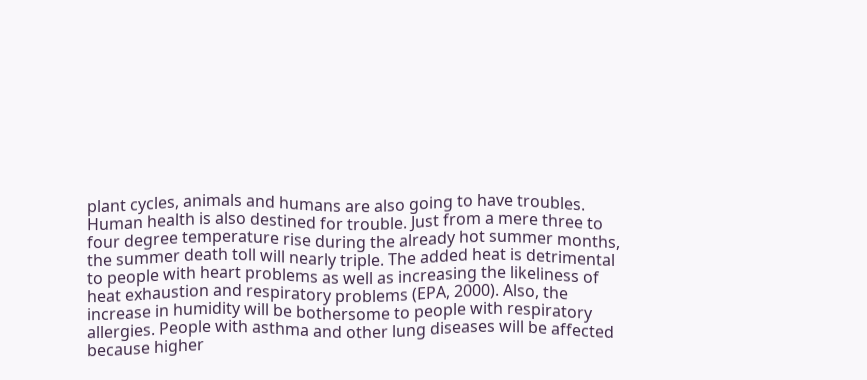plant cycles, animals and humans are also going to have troubles. Human health is also destined for trouble. Just from a mere three to four degree temperature rise during the already hot summer months, the summer death toll will nearly triple. The added heat is detrimental to people with heart problems as well as increasing the likeliness of heat exhaustion and respiratory problems (EPA, 2000). Also, the increase in humidity will be bothersome to people with respiratory allergies. People with asthma and other lung diseases will be affected because higher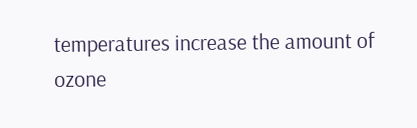temperatures increase the amount of ozone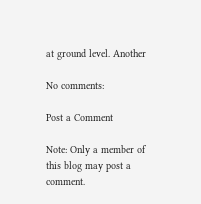at ground level. Another

No comments:

Post a Comment

Note: Only a member of this blog may post a comment.